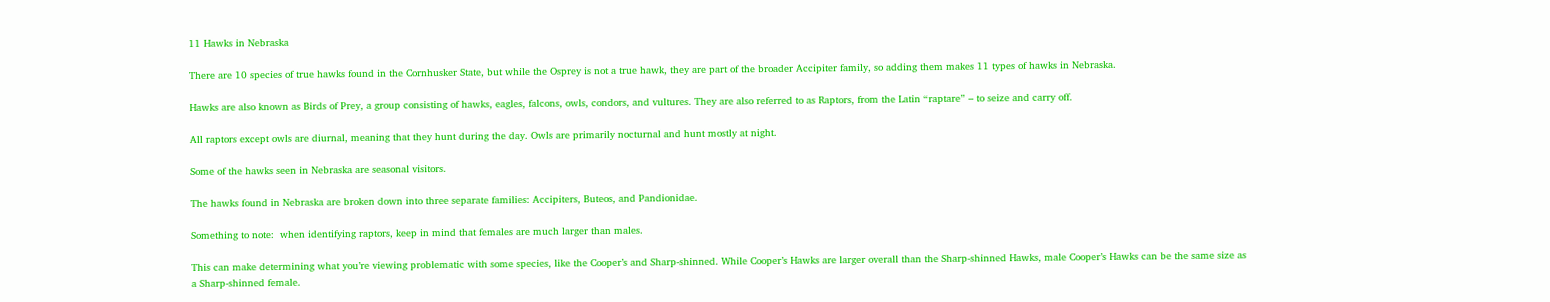11 Hawks in Nebraska

There are 10 species of true hawks found in the Cornhusker State, but while the Osprey is not a true hawk, they are part of the broader Accipiter family, so adding them makes 11 types of hawks in Nebraska.

Hawks are also known as Birds of Prey, a group consisting of hawks, eagles, falcons, owls, condors, and vultures. They are also referred to as Raptors, from the Latin “raptare” – to seize and carry off.

All raptors except owls are diurnal, meaning that they hunt during the day. Owls are primarily nocturnal and hunt mostly at night.

Some of the hawks seen in Nebraska are seasonal visitors.

The hawks found in Nebraska are broken down into three separate families: Accipiters, Buteos, and Pandionidae.

Something to note:  when identifying raptors, keep in mind that females are much larger than males.

This can make determining what you’re viewing problematic with some species, like the Cooper’s and Sharp-shinned. While Cooper’s Hawks are larger overall than the Sharp-shinned Hawks, male Cooper’s Hawks can be the same size as a Sharp-shinned female.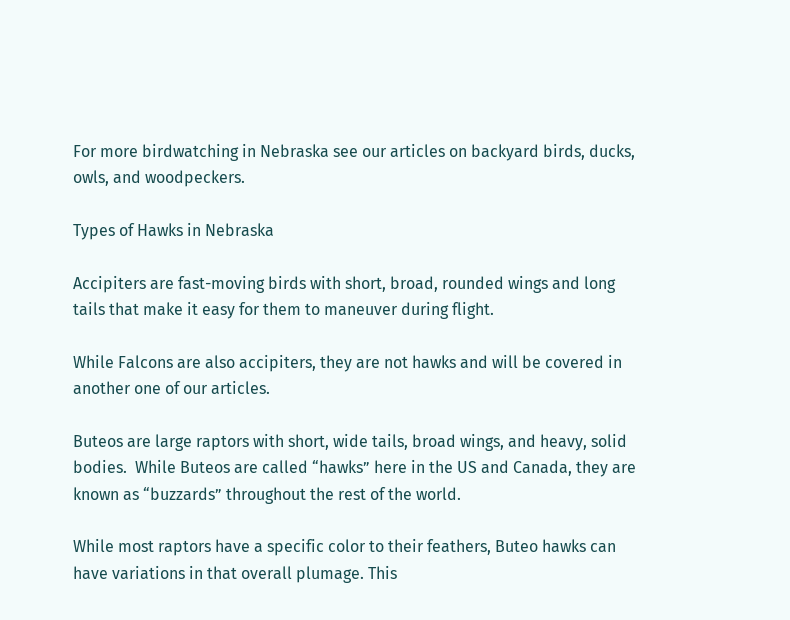For more birdwatching in Nebraska see our articles on backyard birds, ducks, owls, and woodpeckers.

Types of Hawks in Nebraska

Accipiters are fast-moving birds with short, broad, rounded wings and long tails that make it easy for them to maneuver during flight.

While Falcons are also accipiters, they are not hawks and will be covered in another one of our articles.

Buteos are large raptors with short, wide tails, broad wings, and heavy, solid bodies.  While Buteos are called “hawks” here in the US and Canada, they are known as “buzzards” throughout the rest of the world.

While most raptors have a specific color to their feathers, Buteo hawks can have variations in that overall plumage. This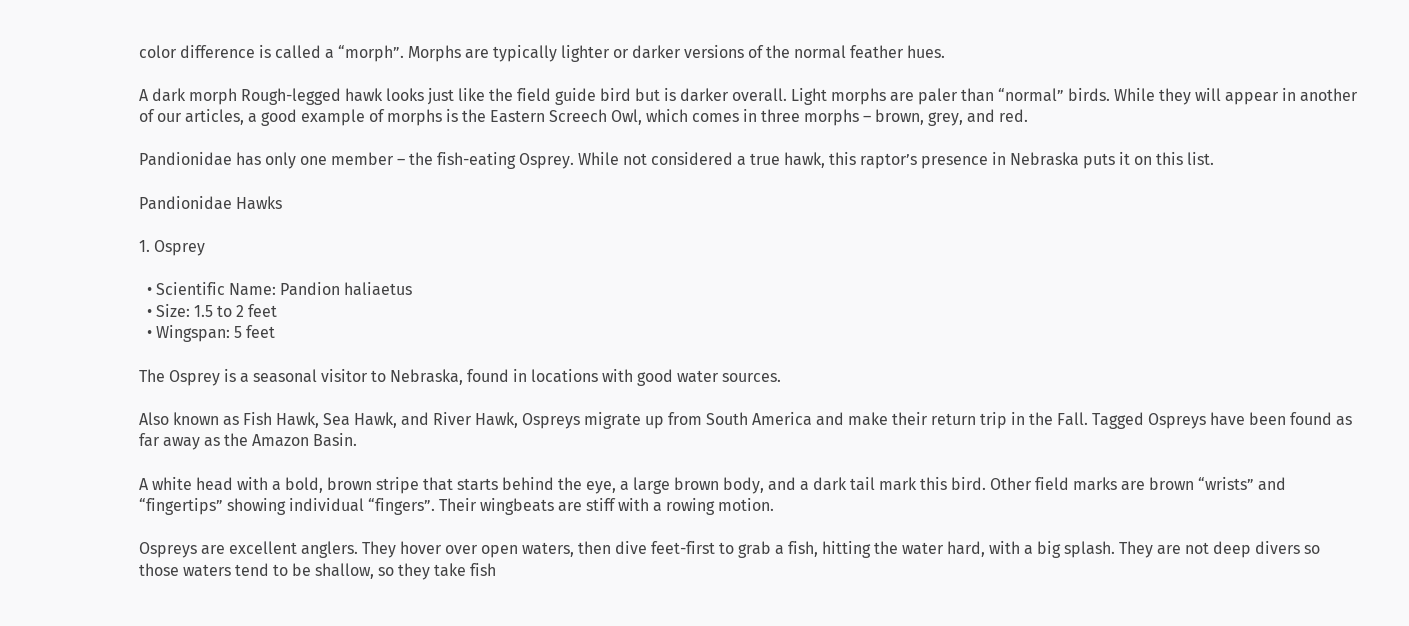color difference is called a “morph”. Morphs are typically lighter or darker versions of the normal feather hues.

A dark morph Rough-legged hawk looks just like the field guide bird but is darker overall. Light morphs are paler than “normal” birds. While they will appear in another of our articles, a good example of morphs is the Eastern Screech Owl, which comes in three morphs – brown, grey, and red.

Pandionidae has only one member – the fish-eating Osprey. While not considered a true hawk, this raptor’s presence in Nebraska puts it on this list.

Pandionidae Hawks

1. Osprey

  • Scientific Name: Pandion haliaetus
  • Size: 1.5 to 2 feet
  • Wingspan: 5 feet

The Osprey is a seasonal visitor to Nebraska, found in locations with good water sources.

Also known as Fish Hawk, Sea Hawk, and River Hawk, Ospreys migrate up from South America and make their return trip in the Fall. Tagged Ospreys have been found as far away as the Amazon Basin.

A white head with a bold, brown stripe that starts behind the eye, a large brown body, and a dark tail mark this bird. Other field marks are brown “wrists” and “fingertips” showing individual “fingers”. Their wingbeats are stiff with a rowing motion.

Ospreys are excellent anglers. They hover over open waters, then dive feet-first to grab a fish, hitting the water hard, with a big splash. They are not deep divers so those waters tend to be shallow, so they take fish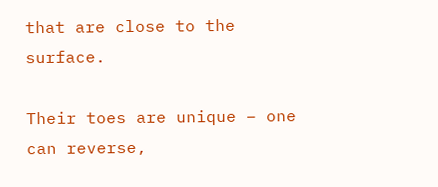that are close to the surface.

Their toes are unique – one can reverse,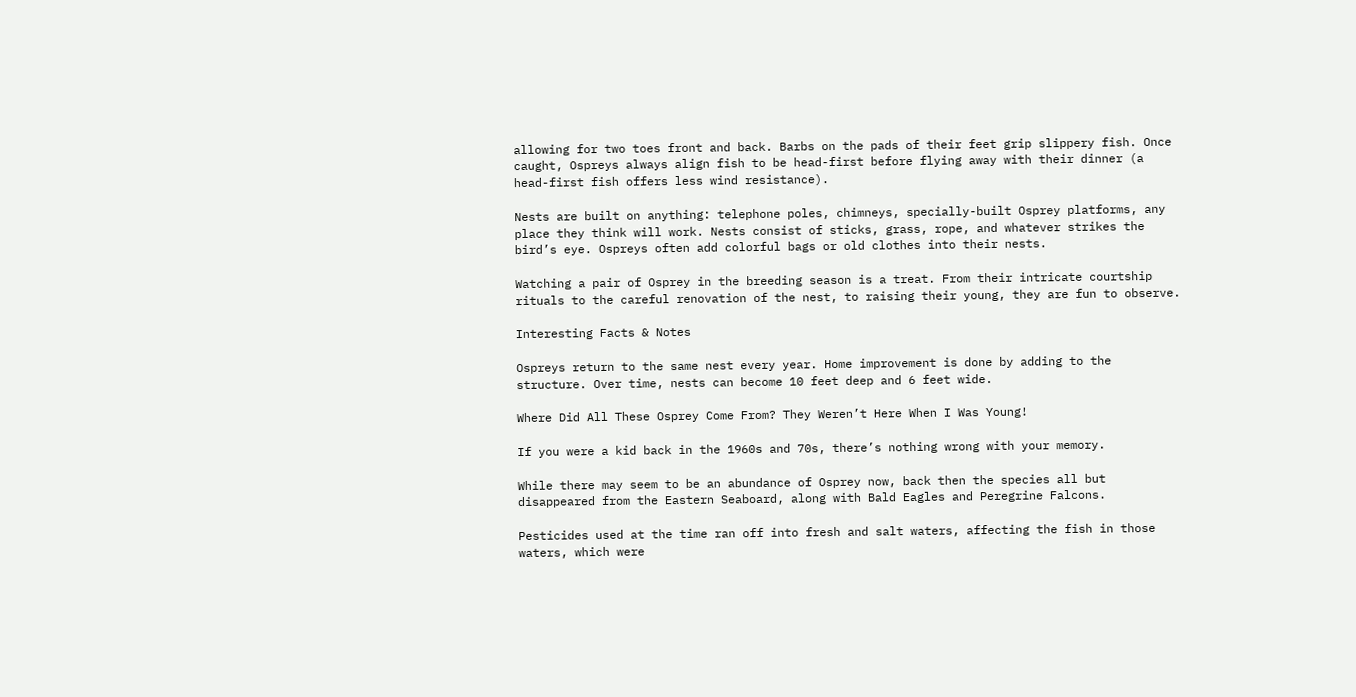allowing for two toes front and back. Barbs on the pads of their feet grip slippery fish. Once caught, Ospreys always align fish to be head-first before flying away with their dinner (a head-first fish offers less wind resistance).

Nests are built on anything: telephone poles, chimneys, specially-built Osprey platforms, any place they think will work. Nests consist of sticks, grass, rope, and whatever strikes the bird’s eye. Ospreys often add colorful bags or old clothes into their nests.

Watching a pair of Osprey in the breeding season is a treat. From their intricate courtship rituals to the careful renovation of the nest, to raising their young, they are fun to observe.

Interesting Facts & Notes

Ospreys return to the same nest every year. Home improvement is done by adding to the structure. Over time, nests can become 10 feet deep and 6 feet wide.

Where Did All These Osprey Come From? They Weren’t Here When I Was Young!

If you were a kid back in the 1960s and 70s, there’s nothing wrong with your memory.

While there may seem to be an abundance of Osprey now, back then the species all but disappeared from the Eastern Seaboard, along with Bald Eagles and Peregrine Falcons.

Pesticides used at the time ran off into fresh and salt waters, affecting the fish in those waters, which were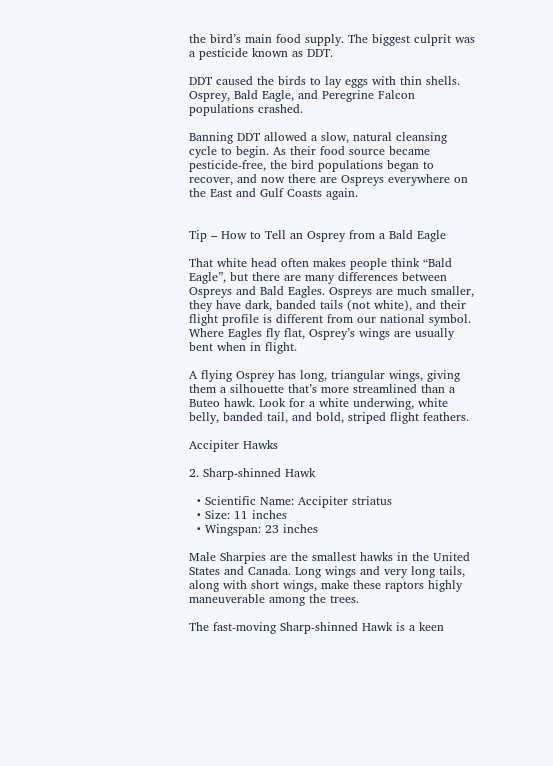the bird’s main food supply. The biggest culprit was a pesticide known as DDT.

DDT caused the birds to lay eggs with thin shells. Osprey, Bald Eagle, and Peregrine Falcon populations crashed.

Banning DDT allowed a slow, natural cleansing cycle to begin. As their food source became pesticide-free, the bird populations began to recover, and now there are Ospreys everywhere on the East and Gulf Coasts again.


Tip – How to Tell an Osprey from a Bald Eagle

That white head often makes people think “Bald Eagle”, but there are many differences between Ospreys and Bald Eagles. Ospreys are much smaller, they have dark, banded tails (not white), and their flight profile is different from our national symbol. Where Eagles fly flat, Osprey’s wings are usually bent when in flight.

A flying Osprey has long, triangular wings, giving them a silhouette that’s more streamlined than a Buteo hawk. Look for a white underwing, white belly, banded tail, and bold, striped flight feathers.

Accipiter Hawks

2. Sharp-shinned Hawk

  • Scientific Name: Accipiter striatus
  • Size: 11 inches
  • Wingspan: 23 inches

Male Sharpies are the smallest hawks in the United States and Canada. Long wings and very long tails, along with short wings, make these raptors highly maneuverable among the trees.

The fast-moving Sharp-shinned Hawk is a keen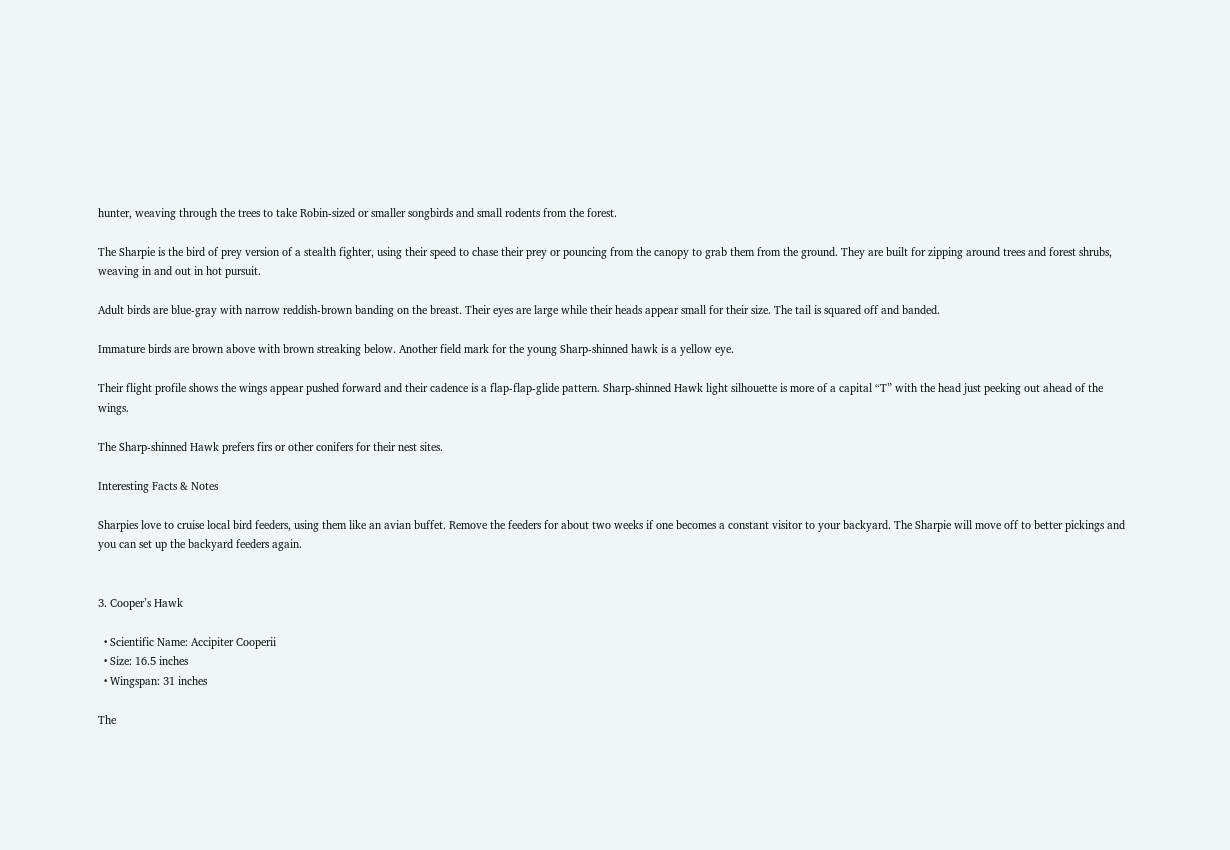hunter, weaving through the trees to take Robin-sized or smaller songbirds and small rodents from the forest.

The Sharpie is the bird of prey version of a stealth fighter, using their speed to chase their prey or pouncing from the canopy to grab them from the ground. They are built for zipping around trees and forest shrubs, weaving in and out in hot pursuit.

Adult birds are blue-gray with narrow reddish-brown banding on the breast. Their eyes are large while their heads appear small for their size. The tail is squared off and banded.

Immature birds are brown above with brown streaking below. Another field mark for the young Sharp-shinned hawk is a yellow eye.

Their flight profile shows the wings appear pushed forward and their cadence is a flap-flap-glide pattern. Sharp-shinned Hawk light silhouette is more of a capital “T” with the head just peeking out ahead of the wings.

The Sharp-shinned Hawk prefers firs or other conifers for their nest sites.

Interesting Facts & Notes

Sharpies love to cruise local bird feeders, using them like an avian buffet. Remove the feeders for about two weeks if one becomes a constant visitor to your backyard. The Sharpie will move off to better pickings and you can set up the backyard feeders again.


3. Cooper’s Hawk

  • Scientific Name: Accipiter Cooperii
  • Size: 16.5 inches
  • Wingspan: 31 inches

The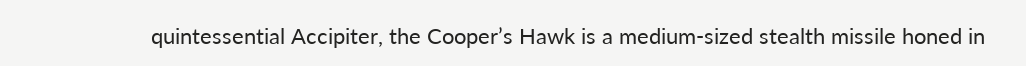quintessential Accipiter, the Cooper’s Hawk is a medium-sized stealth missile honed in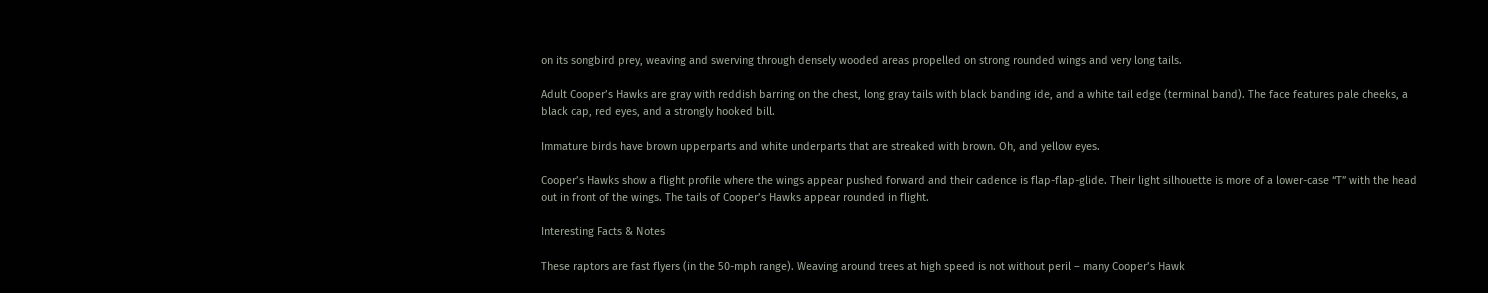on its songbird prey, weaving and swerving through densely wooded areas propelled on strong rounded wings and very long tails.

Adult Cooper’s Hawks are gray with reddish barring on the chest, long gray tails with black banding ide, and a white tail edge (terminal band). The face features pale cheeks, a black cap, red eyes, and a strongly hooked bill.

Immature birds have brown upperparts and white underparts that are streaked with brown. Oh, and yellow eyes.

Cooper’s Hawks show a flight profile where the wings appear pushed forward and their cadence is flap-flap-glide. Their light silhouette is more of a lower-case “T” with the head out in front of the wings. The tails of Cooper’s Hawks appear rounded in flight.

Interesting Facts & Notes

These raptors are fast flyers (in the 50-mph range). Weaving around trees at high speed is not without peril – many Cooper’s Hawk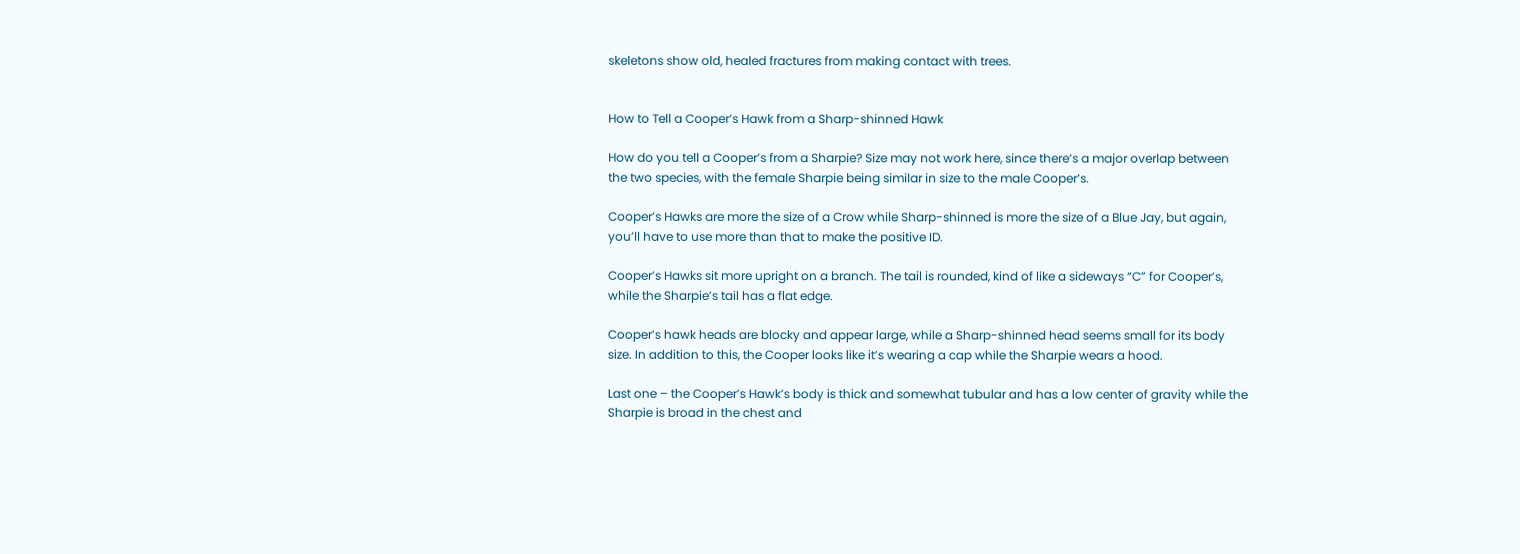skeletons show old, healed fractures from making contact with trees.


How to Tell a Cooper’s Hawk from a Sharp-shinned Hawk

How do you tell a Cooper’s from a Sharpie? Size may not work here, since there’s a major overlap between the two species, with the female Sharpie being similar in size to the male Cooper’s.

Cooper’s Hawks are more the size of a Crow while Sharp-shinned is more the size of a Blue Jay, but again, you’ll have to use more than that to make the positive ID.

Cooper’s Hawks sit more upright on a branch. The tail is rounded, kind of like a sideways “C” for Cooper’s, while the Sharpie’s tail has a flat edge.

Cooper’s hawk heads are blocky and appear large, while a Sharp-shinned head seems small for its body size. In addition to this, the Cooper looks like it’s wearing a cap while the Sharpie wears a hood.

Last one – the Cooper’s Hawk’s body is thick and somewhat tubular and has a low center of gravity while the Sharpie is broad in the chest and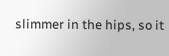slimmer in the hips, so it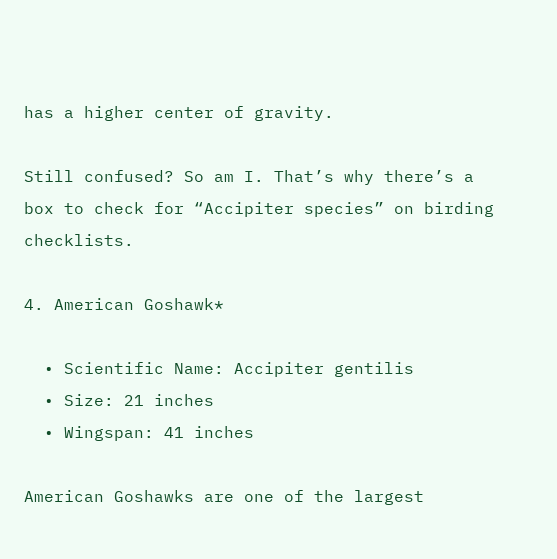has a higher center of gravity.

Still confused? So am I. That’s why there’s a box to check for “Accipiter species” on birding checklists.

4. American Goshawk*

  • Scientific Name: Accipiter gentilis
  • Size: 21 inches
  • Wingspan: 41 inches

American Goshawks are one of the largest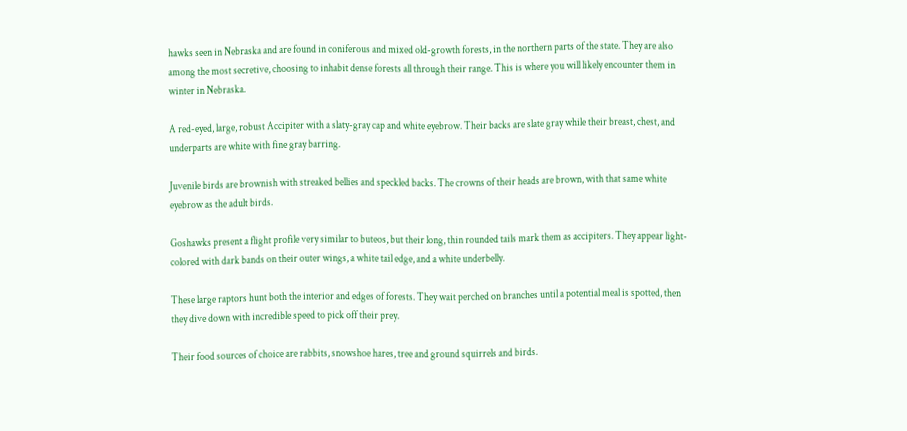hawks seen in Nebraska and are found in coniferous and mixed old-growth forests, in the northern parts of the state. They are also among the most secretive, choosing to inhabit dense forests all through their range. This is where you will likely encounter them in winter in Nebraska.

A red-eyed, large, robust Accipiter with a slaty-gray cap and white eyebrow. Their backs are slate gray while their breast, chest, and underparts are white with fine gray barring.

Juvenile birds are brownish with streaked bellies and speckled backs. The crowns of their heads are brown, with that same white eyebrow as the adult birds.

Goshawks present a flight profile very similar to buteos, but their long, thin rounded tails mark them as accipiters. They appear light-colored with dark bands on their outer wings, a white tail edge, and a white underbelly.

These large raptors hunt both the interior and edges of forests. They wait perched on branches until a potential meal is spotted, then they dive down with incredible speed to pick off their prey.

Their food sources of choice are rabbits, snowshoe hares, tree and ground squirrels and birds.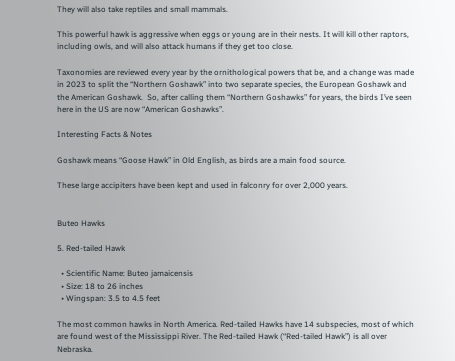They will also take reptiles and small mammals.

This powerful hawk is aggressive when eggs or young are in their nests. It will kill other raptors, including owls, and will also attack humans if they get too close.

Taxonomies are reviewed every year by the ornithological powers that be, and a change was made in 2023 to split the “Northern Goshawk” into two separate species, the European Goshawk and the American Goshawk.  So, after calling them “Northern Goshawks” for years, the birds I’ve seen here in the US are now “American Goshawks”.

Interesting Facts & Notes

Goshawk means “Goose Hawk” in Old English, as birds are a main food source.

These large accipiters have been kept and used in falconry for over 2,000 years.


Buteo Hawks

5. Red-tailed Hawk

  • Scientific Name: Buteo jamaicensis
  • Size: 18 to 26 inches
  • Wingspan: 3.5 to 4.5 feet

The most common hawks in North America. Red-tailed Hawks have 14 subspecies, most of which are found west of the Mississippi River. The Red-tailed Hawk (“Red-tailed Hawk”) is all over Nebraska.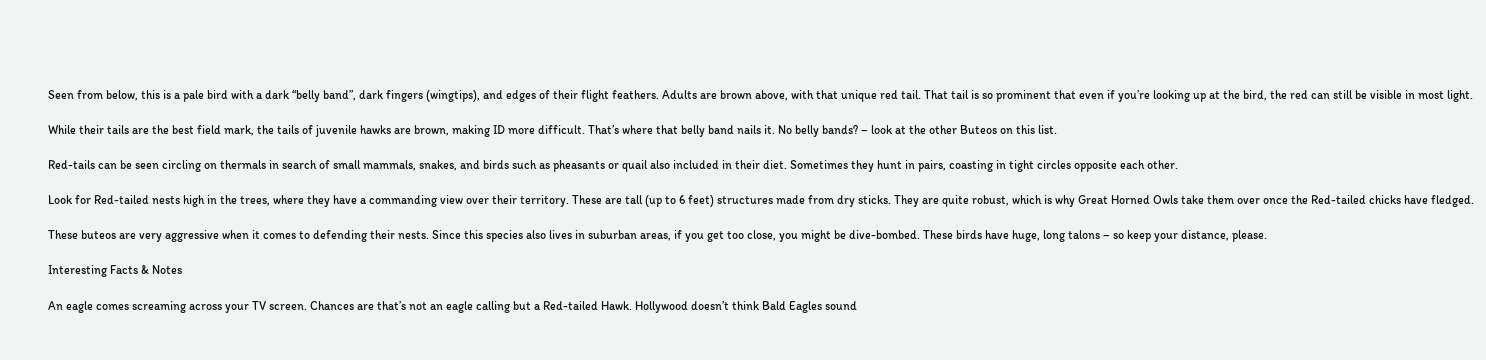Seen from below, this is a pale bird with a dark “belly band”, dark fingers (wingtips), and edges of their flight feathers. Adults are brown above, with that unique red tail. That tail is so prominent that even if you’re looking up at the bird, the red can still be visible in most light.

While their tails are the best field mark, the tails of juvenile hawks are brown, making ID more difficult. That’s where that belly band nails it. No belly bands? – look at the other Buteos on this list.

Red-tails can be seen circling on thermals in search of small mammals, snakes, and birds such as pheasants or quail also included in their diet. Sometimes they hunt in pairs, coasting in tight circles opposite each other.

Look for Red-tailed nests high in the trees, where they have a commanding view over their territory. These are tall (up to 6 feet) structures made from dry sticks. They are quite robust, which is why Great Horned Owls take them over once the Red-tailed chicks have fledged.

These buteos are very aggressive when it comes to defending their nests. Since this species also lives in suburban areas, if you get too close, you might be dive-bombed. These birds have huge, long talons – so keep your distance, please.

Interesting Facts & Notes

An eagle comes screaming across your TV screen. Chances are that’s not an eagle calling but a Red-tailed Hawk. Hollywood doesn’t think Bald Eagles sound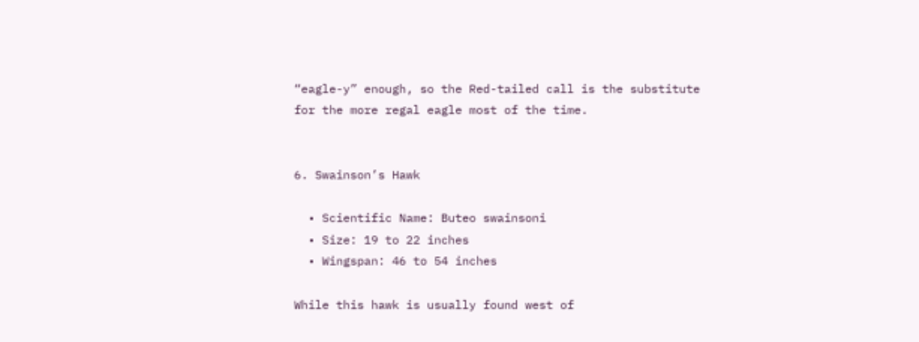“eagle-y” enough, so the Red-tailed call is the substitute for the more regal eagle most of the time.


6. Swainson’s Hawk

  • Scientific Name: Buteo swainsoni
  • Size: 19 to 22 inches
  • Wingspan: 46 to 54 inches

While this hawk is usually found west of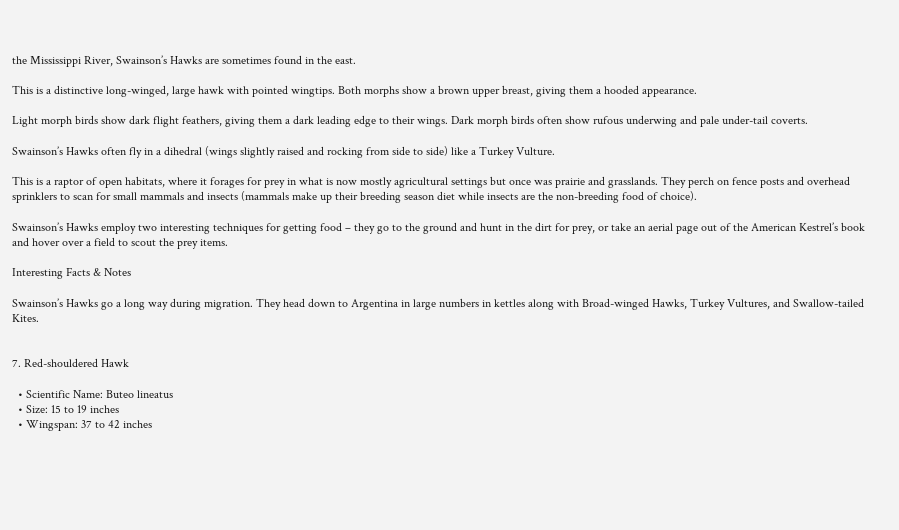the Mississippi River, Swainson’s Hawks are sometimes found in the east.

This is a distinctive long-winged, large hawk with pointed wingtips. Both morphs show a brown upper breast, giving them a hooded appearance.

Light morph birds show dark flight feathers, giving them a dark leading edge to their wings. Dark morph birds often show rufous underwing and pale under-tail coverts.

Swainson’s Hawks often fly in a dihedral (wings slightly raised and rocking from side to side) like a Turkey Vulture.

This is a raptor of open habitats, where it forages for prey in what is now mostly agricultural settings but once was prairie and grasslands. They perch on fence posts and overhead sprinklers to scan for small mammals and insects (mammals make up their breeding season diet while insects are the non-breeding food of choice).

Swainson’s Hawks employ two interesting techniques for getting food – they go to the ground and hunt in the dirt for prey, or take an aerial page out of the American Kestrel’s book and hover over a field to scout the prey items.

Interesting Facts & Notes

Swainson’s Hawks go a long way during migration. They head down to Argentina in large numbers in kettles along with Broad-winged Hawks, Turkey Vultures, and Swallow-tailed Kites.


7. Red-shouldered Hawk

  • Scientific Name: Buteo lineatus
  • Size: 15 to 19 inches
  • Wingspan: 37 to 42 inches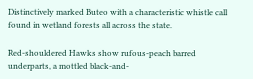Distinctively marked Buteo with a characteristic whistle call found in wetland forests all across the state.

Red-shouldered Hawks show rufous-peach barred underparts, a mottled black-and-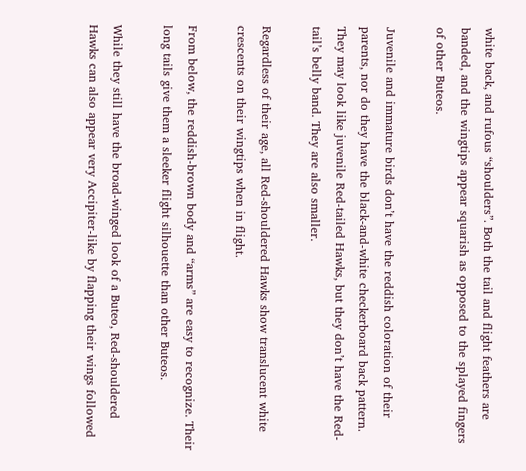white back, and rufous “shoulders”. Both the tail and flight feathers are banded, and the wingtips appear squarish as opposed to the splayed fingers of other Buteos.

Juvenile and immature birds don’t have the reddish coloration of their parents, nor do they have the black-and-white checkerboard back pattern. They may look like juvenile Red-tailed Hawks, but they don’t have the Red-tail’s belly band. They are also smaller.

Regardless of their age, all Red-shouldered Hawks show translucent white crescents on their wingtips when in flight.

From below, the reddish-brown body and “arms” are easy to recognize. Their long tails give them a sleeker flight silhouette than other Buteos.

While they still have the broad-winged look of a Buteo, Red-shouldered Hawks can also appear very Accipiter-like by flapping their wings followed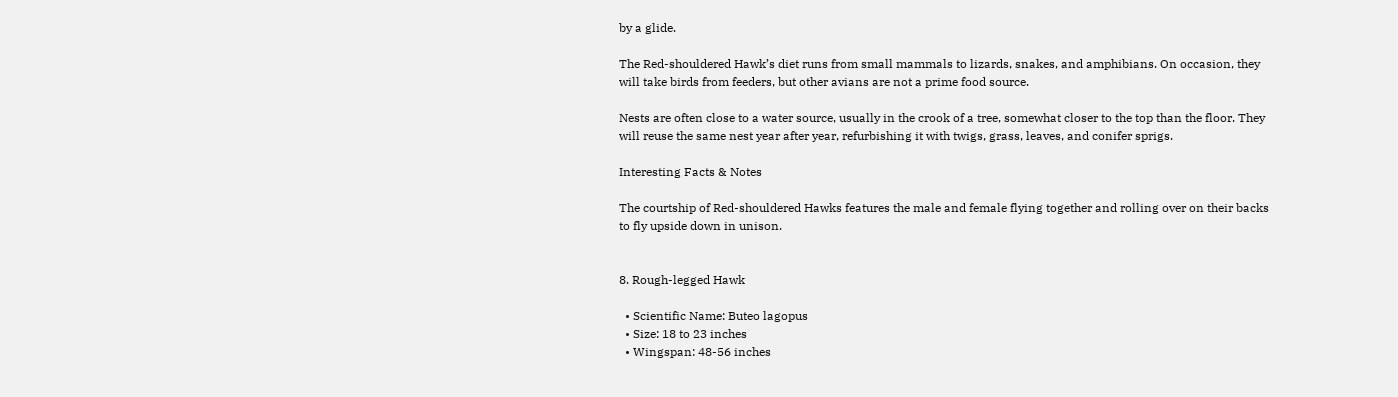by a glide.

The Red-shouldered Hawk’s diet runs from small mammals to lizards, snakes, and amphibians. On occasion, they will take birds from feeders, but other avians are not a prime food source.

Nests are often close to a water source, usually in the crook of a tree, somewhat closer to the top than the floor. They will reuse the same nest year after year, refurbishing it with twigs, grass, leaves, and conifer sprigs.

Interesting Facts & Notes

The courtship of Red-shouldered Hawks features the male and female flying together and rolling over on their backs to fly upside down in unison.


8. Rough-legged Hawk

  • Scientific Name: Buteo lagopus
  • Size: 18 to 23 inches
  • Wingspan: 48-56 inches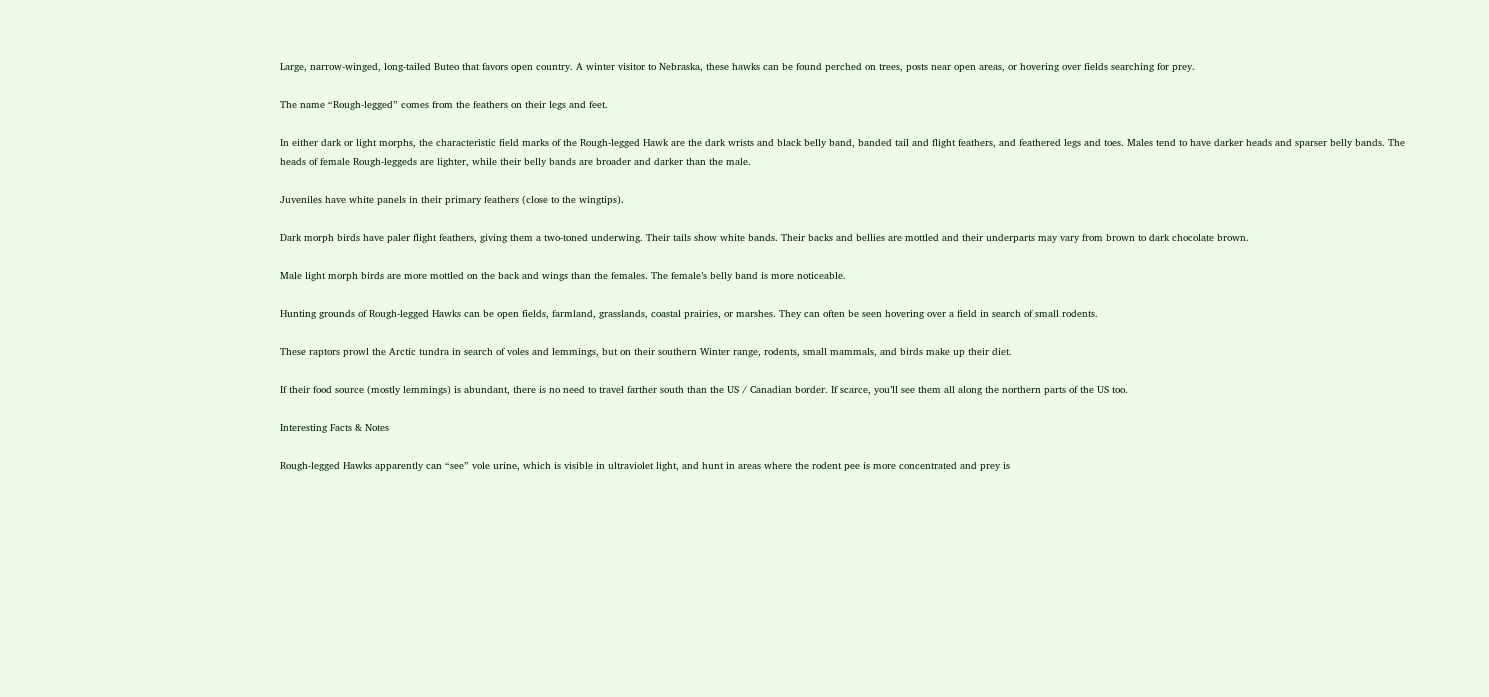Large, narrow-winged, long-tailed Buteo that favors open country. A winter visitor to Nebraska, these hawks can be found perched on trees, posts near open areas, or hovering over fields searching for prey.

The name “Rough-legged” comes from the feathers on their legs and feet.

In either dark or light morphs, the characteristic field marks of the Rough-legged Hawk are the dark wrists and black belly band, banded tail and flight feathers, and feathered legs and toes. Males tend to have darker heads and sparser belly bands. The heads of female Rough-leggeds are lighter, while their belly bands are broader and darker than the male.

Juveniles have white panels in their primary feathers (close to the wingtips).

Dark morph birds have paler flight feathers, giving them a two-toned underwing. Their tails show white bands. Their backs and bellies are mottled and their underparts may vary from brown to dark chocolate brown.

Male light morph birds are more mottled on the back and wings than the females. The female’s belly band is more noticeable.

Hunting grounds of Rough-legged Hawks can be open fields, farmland, grasslands, coastal prairies, or marshes. They can often be seen hovering over a field in search of small rodents.

These raptors prowl the Arctic tundra in search of voles and lemmings, but on their southern Winter range, rodents, small mammals, and birds make up their diet.

If their food source (mostly lemmings) is abundant, there is no need to travel farther south than the US / Canadian border. If scarce, you’ll see them all along the northern parts of the US too.

Interesting Facts & Notes

Rough-legged Hawks apparently can “see” vole urine, which is visible in ultraviolet light, and hunt in areas where the rodent pee is more concentrated and prey is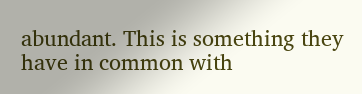abundant. This is something they have in common with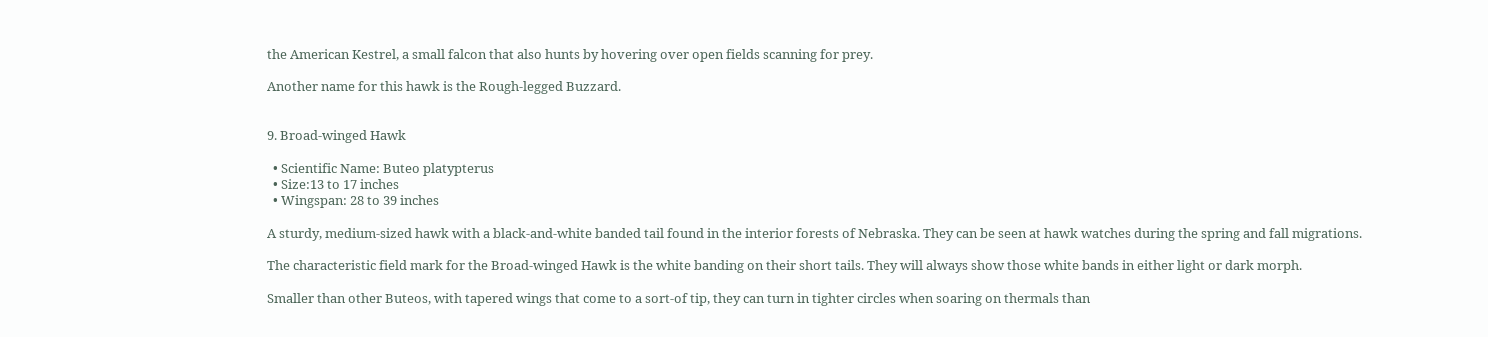the American Kestrel, a small falcon that also hunts by hovering over open fields scanning for prey.

Another name for this hawk is the Rough-legged Buzzard.


9. Broad-winged Hawk

  • Scientific Name: Buteo platypterus
  • Size:13 to 17 inches
  • Wingspan: 28 to 39 inches

A sturdy, medium-sized hawk with a black-and-white banded tail found in the interior forests of Nebraska. They can be seen at hawk watches during the spring and fall migrations.

The characteristic field mark for the Broad-winged Hawk is the white banding on their short tails. They will always show those white bands in either light or dark morph.

Smaller than other Buteos, with tapered wings that come to a sort-of tip, they can turn in tighter circles when soaring on thermals than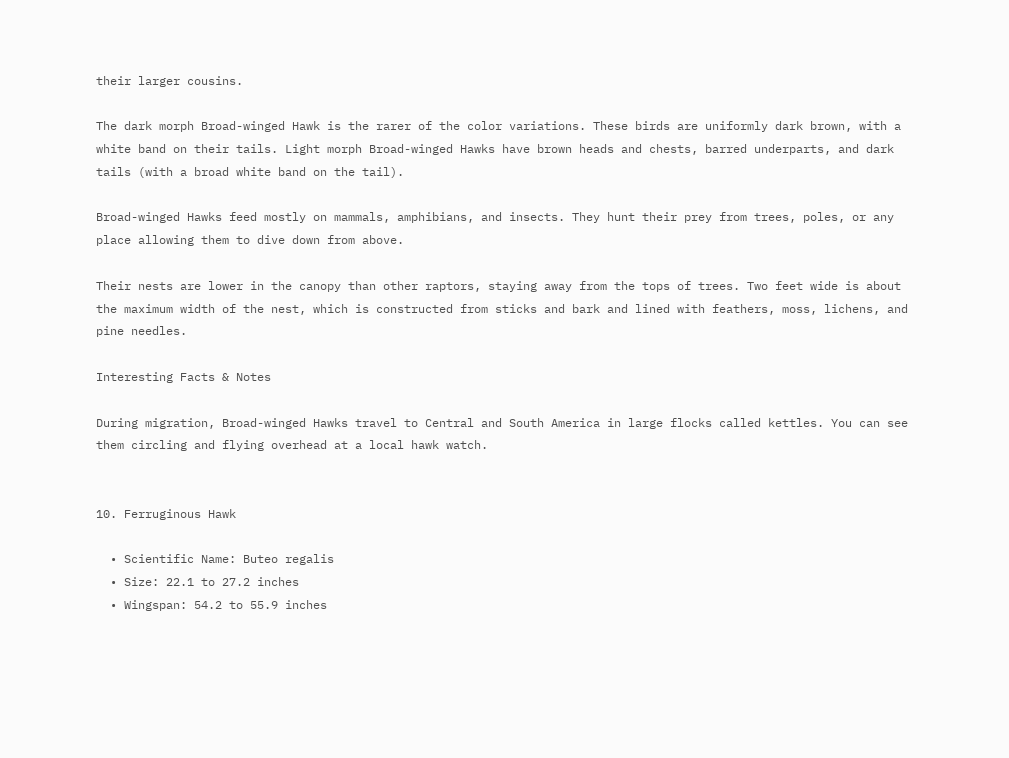their larger cousins.

The dark morph Broad-winged Hawk is the rarer of the color variations. These birds are uniformly dark brown, with a white band on their tails. Light morph Broad-winged Hawks have brown heads and chests, barred underparts, and dark tails (with a broad white band on the tail).

Broad-winged Hawks feed mostly on mammals, amphibians, and insects. They hunt their prey from trees, poles, or any place allowing them to dive down from above.

Their nests are lower in the canopy than other raptors, staying away from the tops of trees. Two feet wide is about the maximum width of the nest, which is constructed from sticks and bark and lined with feathers, moss, lichens, and pine needles.

Interesting Facts & Notes

During migration, Broad-winged Hawks travel to Central and South America in large flocks called kettles. You can see them circling and flying overhead at a local hawk watch.


10. Ferruginous Hawk

  • Scientific Name: Buteo regalis
  • Size: 22.1 to 27.2 inches
  • Wingspan: 54.2 to 55.9 inches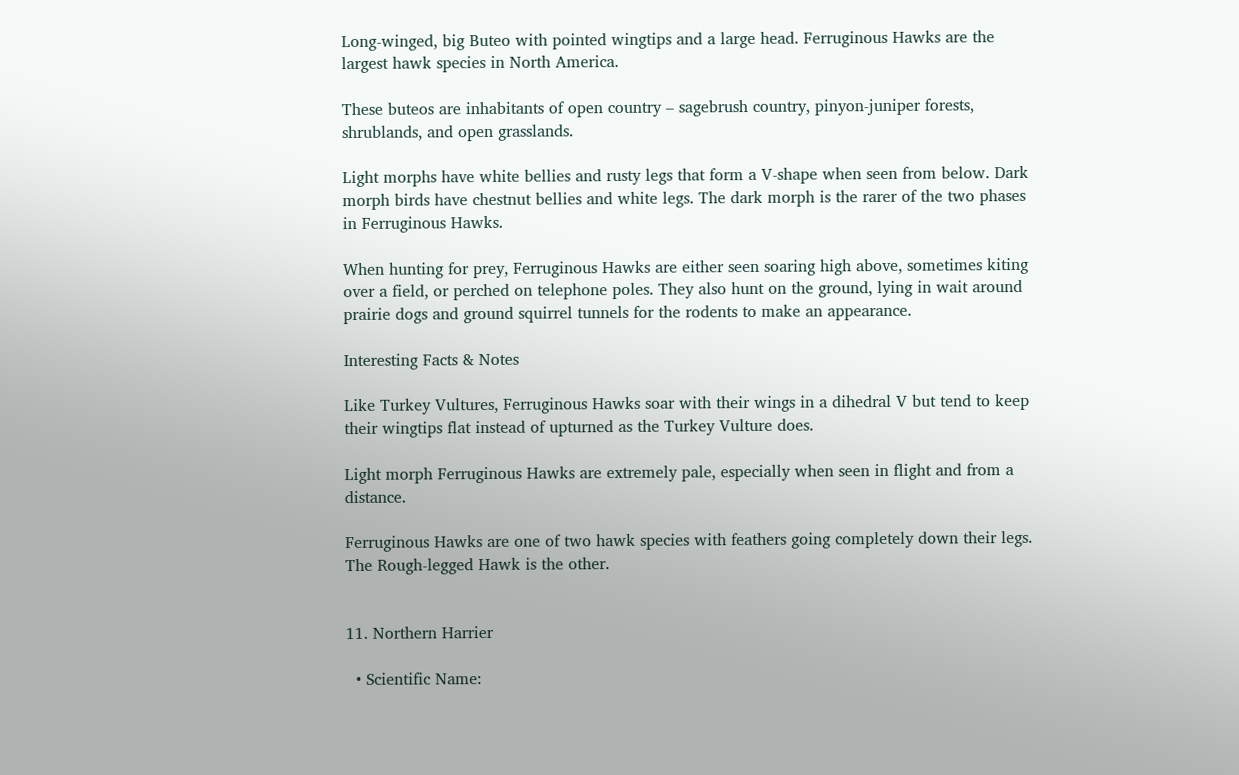Long-winged, big Buteo with pointed wingtips and a large head. Ferruginous Hawks are the largest hawk species in North America.

These buteos are inhabitants of open country – sagebrush country, pinyon-juniper forests, shrublands, and open grasslands.

Light morphs have white bellies and rusty legs that form a V-shape when seen from below. Dark morph birds have chestnut bellies and white legs. The dark morph is the rarer of the two phases in Ferruginous Hawks.

When hunting for prey, Ferruginous Hawks are either seen soaring high above, sometimes kiting over a field, or perched on telephone poles. They also hunt on the ground, lying in wait around prairie dogs and ground squirrel tunnels for the rodents to make an appearance.

Interesting Facts & Notes

Like Turkey Vultures, Ferruginous Hawks soar with their wings in a dihedral V but tend to keep their wingtips flat instead of upturned as the Turkey Vulture does.

Light morph Ferruginous Hawks are extremely pale, especially when seen in flight and from a distance.

Ferruginous Hawks are one of two hawk species with feathers going completely down their legs. The Rough-legged Hawk is the other.


11. Northern Harrier

  • Scientific Name: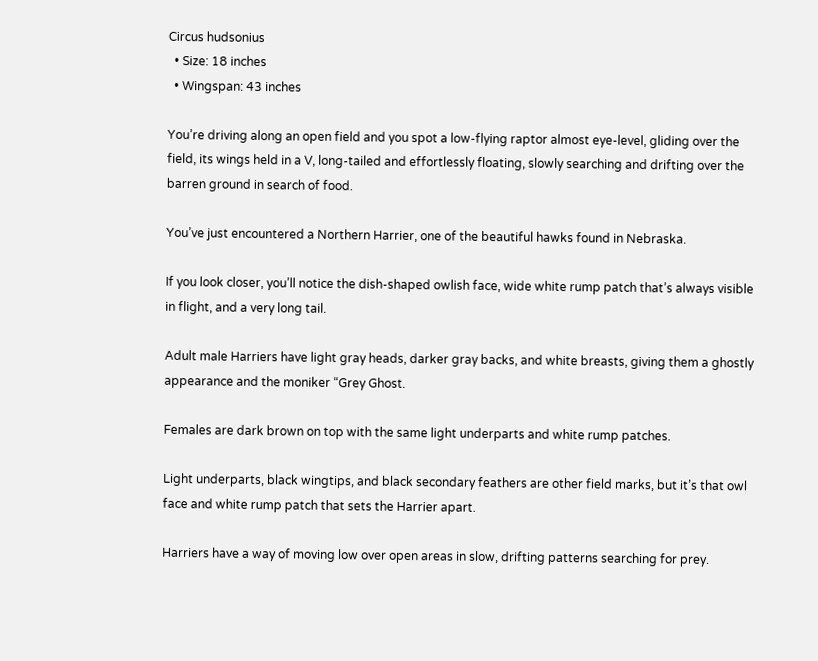Circus hudsonius
  • Size: 18 inches
  • Wingspan: 43 inches

You’re driving along an open field and you spot a low-flying raptor almost eye-level, gliding over the field, its wings held in a V, long-tailed and effortlessly floating, slowly searching and drifting over the barren ground in search of food.

You’ve just encountered a Northern Harrier, one of the beautiful hawks found in Nebraska.

If you look closer, you’ll notice the dish-shaped owlish face, wide white rump patch that’s always visible in flight, and a very long tail.

Adult male Harriers have light gray heads, darker gray backs, and white breasts, giving them a ghostly appearance and the moniker “Grey Ghost.

Females are dark brown on top with the same light underparts and white rump patches.

Light underparts, black wingtips, and black secondary feathers are other field marks, but it’s that owl face and white rump patch that sets the Harrier apart.

Harriers have a way of moving low over open areas in slow, drifting patterns searching for prey.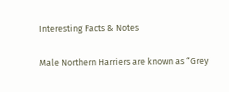Interesting Facts & Notes

Male Northern Harriers are known as “Grey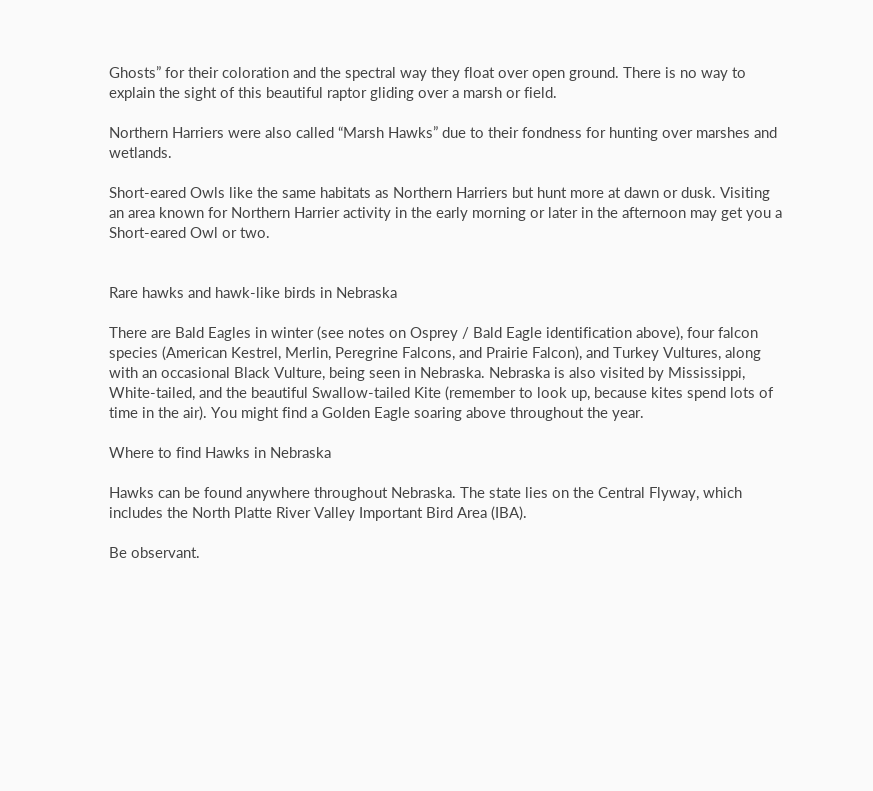Ghosts” for their coloration and the spectral way they float over open ground. There is no way to explain the sight of this beautiful raptor gliding over a marsh or field.

Northern Harriers were also called “Marsh Hawks” due to their fondness for hunting over marshes and wetlands.

Short-eared Owls like the same habitats as Northern Harriers but hunt more at dawn or dusk. Visiting an area known for Northern Harrier activity in the early morning or later in the afternoon may get you a Short-eared Owl or two.


Rare hawks and hawk-like birds in Nebraska

There are Bald Eagles in winter (see notes on Osprey / Bald Eagle identification above), four falcon species (American Kestrel, Merlin, Peregrine Falcons, and Prairie Falcon), and Turkey Vultures, along with an occasional Black Vulture, being seen in Nebraska. Nebraska is also visited by Mississippi, White-tailed, and the beautiful Swallow-tailed Kite (remember to look up, because kites spend lots of time in the air). You might find a Golden Eagle soaring above throughout the year.

Where to find Hawks in Nebraska

Hawks can be found anywhere throughout Nebraska. The state lies on the Central Flyway, which includes the North Platte River Valley Important Bird Area (IBA).

Be observant.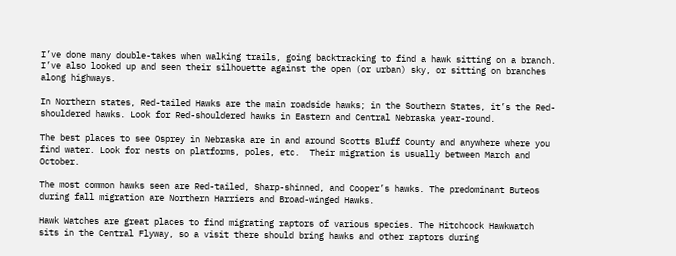I’ve done many double-takes when walking trails, going backtracking to find a hawk sitting on a branch. I’ve also looked up and seen their silhouette against the open (or urban) sky, or sitting on branches along highways.

In Northern states, Red-tailed Hawks are the main roadside hawks; in the Southern States, it’s the Red-shouldered hawks. Look for Red-shouldered hawks in Eastern and Central Nebraska year-round.

The best places to see Osprey in Nebraska are in and around Scotts Bluff County and anywhere where you find water. Look for nests on platforms, poles, etc.  Their migration is usually between March and October.

The most common hawks seen are Red-tailed, Sharp-shinned, and Cooper’s hawks. The predominant Buteos during fall migration are Northern Harriers and Broad-winged Hawks.

Hawk Watches are great places to find migrating raptors of various species. The Hitchcock Hawkwatch sits in the Central Flyway, so a visit there should bring hawks and other raptors during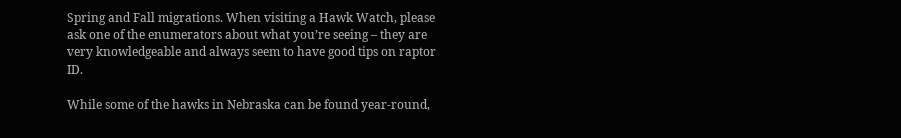Spring and Fall migrations. When visiting a Hawk Watch, please ask one of the enumerators about what you’re seeing – they are very knowledgeable and always seem to have good tips on raptor ID.

While some of the hawks in Nebraska can be found year-round,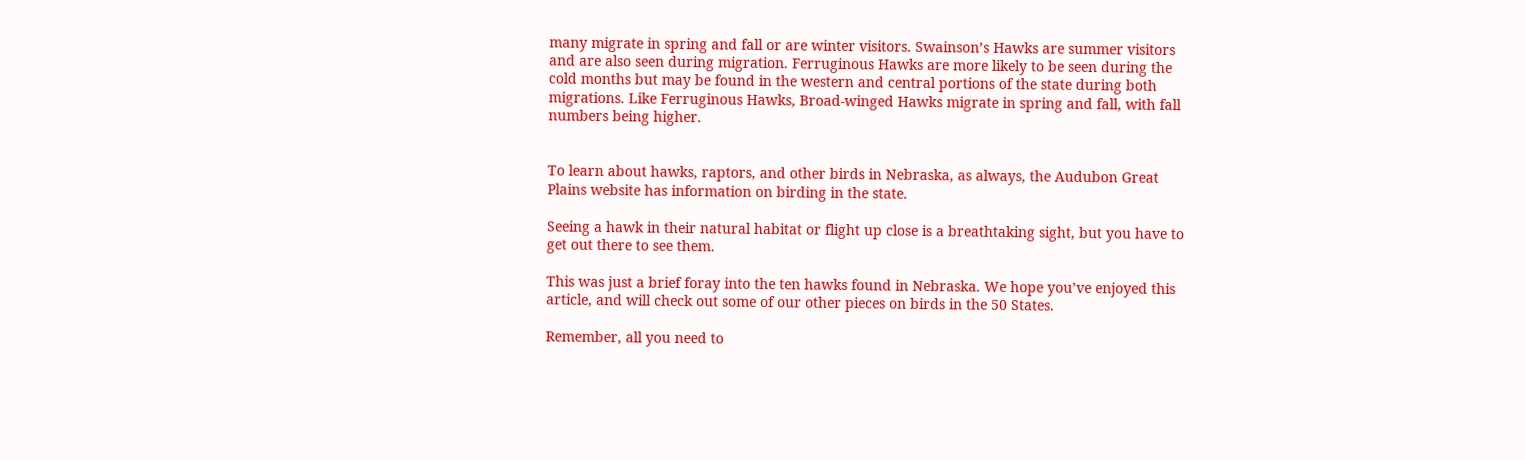many migrate in spring and fall or are winter visitors. Swainson’s Hawks are summer visitors and are also seen during migration. Ferruginous Hawks are more likely to be seen during the cold months but may be found in the western and central portions of the state during both migrations. Like Ferruginous Hawks, Broad-winged Hawks migrate in spring and fall, with fall numbers being higher.


To learn about hawks, raptors, and other birds in Nebraska, as always, the Audubon Great Plains website has information on birding in the state.

Seeing a hawk in their natural habitat or flight up close is a breathtaking sight, but you have to get out there to see them.

This was just a brief foray into the ten hawks found in Nebraska. We hope you’ve enjoyed this article, and will check out some of our other pieces on birds in the 50 States.

Remember, all you need to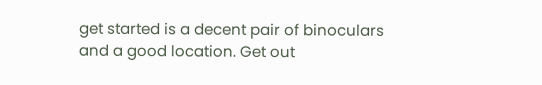get started is a decent pair of binoculars and a good location. Get out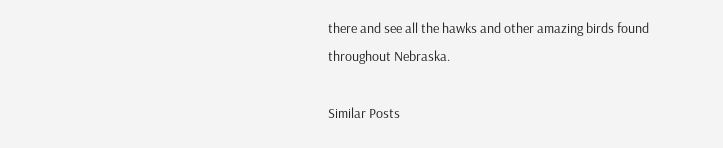there and see all the hawks and other amazing birds found throughout Nebraska.

Similar Posts